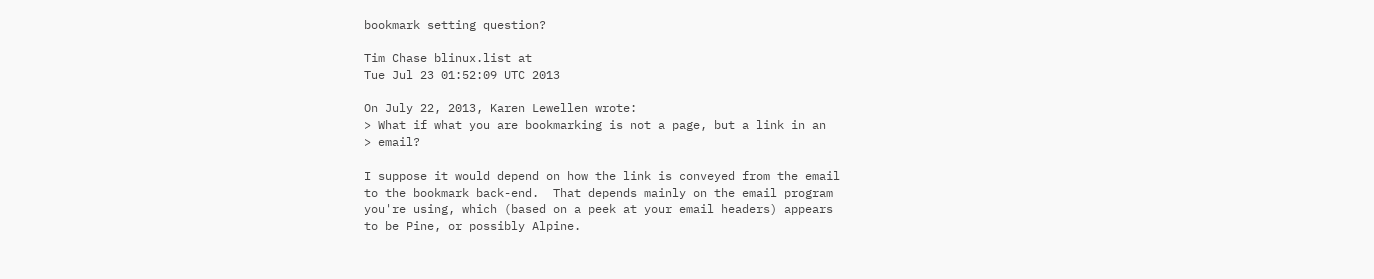bookmark setting question?

Tim Chase blinux.list at
Tue Jul 23 01:52:09 UTC 2013

On July 22, 2013, Karen Lewellen wrote:
> What if what you are bookmarking is not a page, but a link in an
> email?

I suppose it would depend on how the link is conveyed from the email
to the bookmark back-end.  That depends mainly on the email program
you're using, which (based on a peek at your email headers) appears
to be Pine, or possibly Alpine.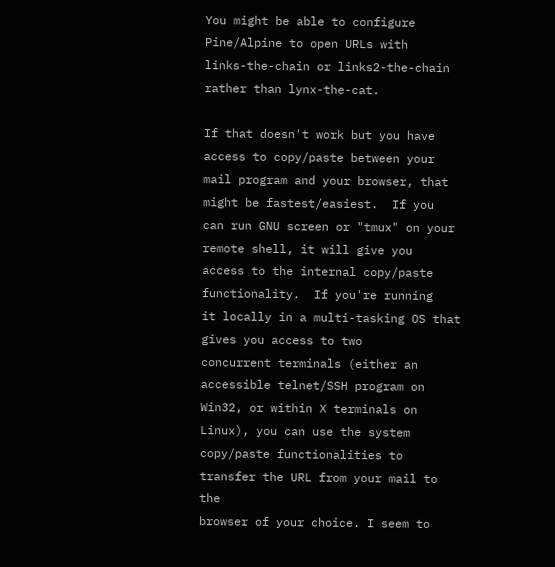You might be able to configure Pine/Alpine to open URLs with
links-the-chain or links2-the-chain rather than lynx-the-cat.

If that doesn't work but you have access to copy/paste between your
mail program and your browser, that might be fastest/easiest.  If you
can run GNU screen or "tmux" on your remote shell, it will give you
access to the internal copy/paste functionality.  If you're running
it locally in a multi-tasking OS that gives you access to two
concurrent terminals (either an accessible telnet/SSH program on
Win32, or within X terminals on Linux), you can use the system
copy/paste functionalities to transfer the URL from your mail to the
browser of your choice. I seem to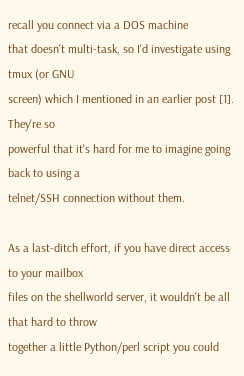recall you connect via a DOS machine
that doesn't multi-task, so I'd investigate using tmux (or GNU
screen) which I mentioned in an earlier post [1].  They're so
powerful that it's hard for me to imagine going back to using a
telnet/SSH connection without them.

As a last-ditch effort, if you have direct access to your mailbox
files on the shellworld server, it wouldn't be all that hard to throw
together a little Python/perl script you could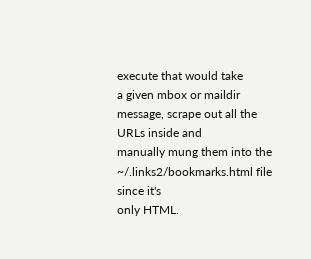execute that would take
a given mbox or maildir message, scrape out all the URLs inside and
manually mung them into the ~/.links2/bookmarks.html file since it's
only HTML.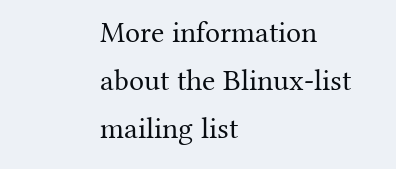More information about the Blinux-list mailing list